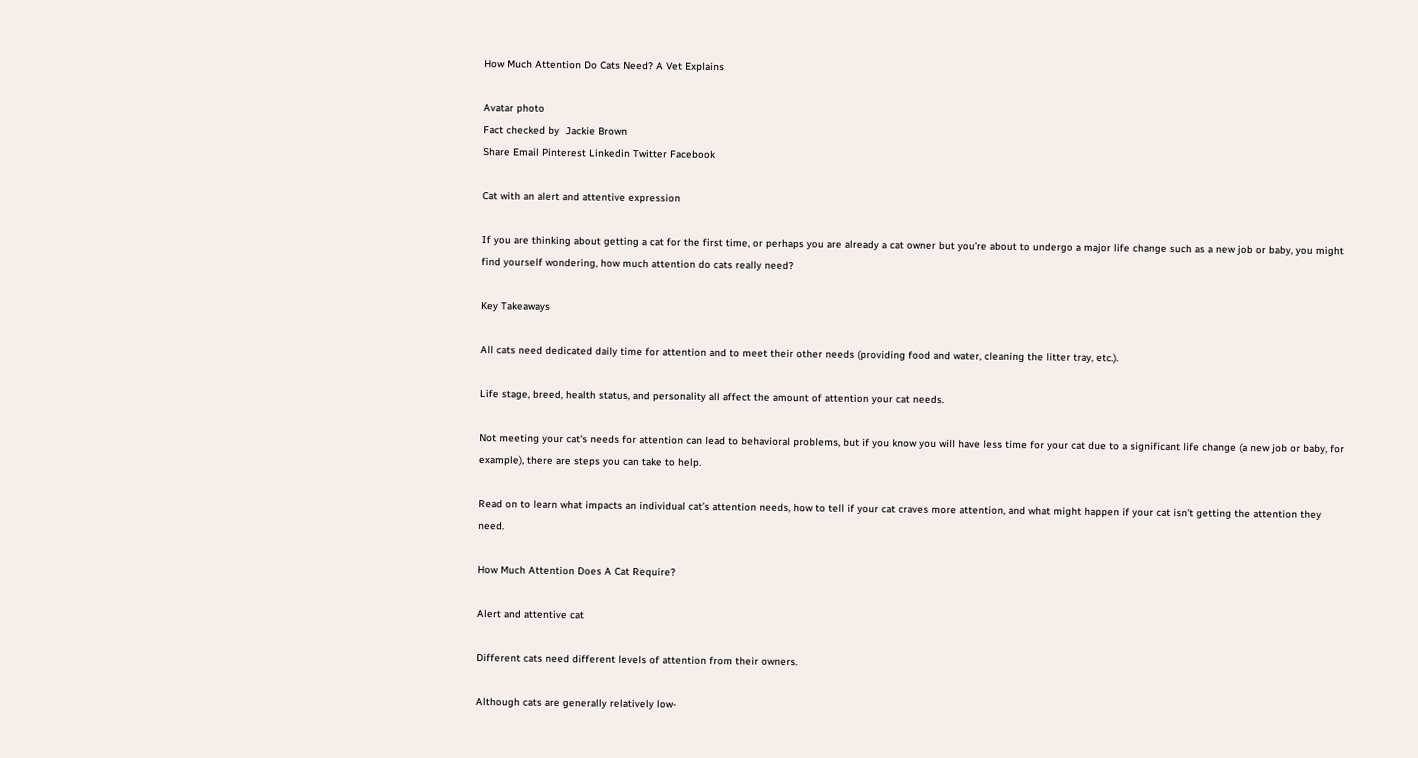How Much Attention Do Cats Need? A Vet Explains

Avatar photo
Fact checked by  Jackie Brown
Share Email Pinterest Linkedin Twitter Facebook

Cat with an alert and attentive expression

If you are thinking about getting a cat for the first time, or perhaps you are already a cat owner but you’re about to undergo a major life change such as a new job or baby, you might find yourself wondering, how much attention do cats really need?

Key Takeaways

All cats need dedicated daily time for attention and to meet their other needs (providing food and water, cleaning the litter tray, etc.).

Life stage, breed, health status, and personality all affect the amount of attention your cat needs.

Not meeting your cat's needs for attention can lead to behavioral problems, but if you know you will have less time for your cat due to a significant life change (a new job or baby, for example), there are steps you can take to help.

Read on to learn what impacts an individual cat’s attention needs, how to tell if your cat craves more attention, and what might happen if your cat isn’t getting the attention they need.

How Much Attention Does A Cat Require?

Alert and attentive cat

Different cats need different levels of attention from their owners.

Although cats are generally relatively low-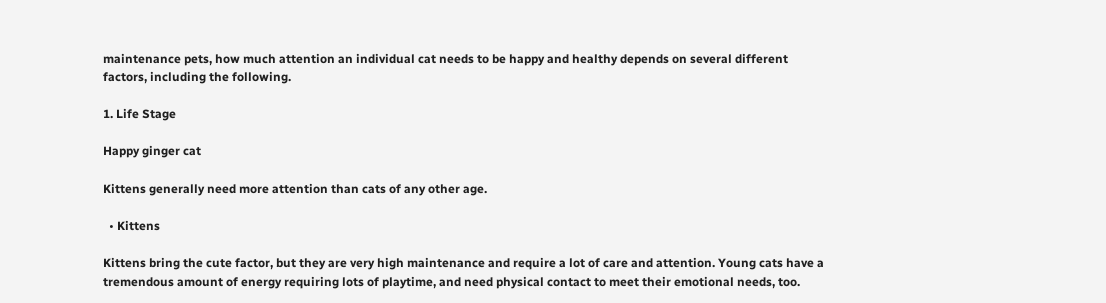maintenance pets, how much attention an individual cat needs to be happy and healthy depends on several different factors, including the following.

1. Life Stage

Happy ginger cat

Kittens generally need more attention than cats of any other age.

  • Kittens

Kittens bring the cute factor, but they are very high maintenance and require a lot of care and attention. Young cats have a tremendous amount of energy requiring lots of playtime, and need physical contact to meet their emotional needs, too.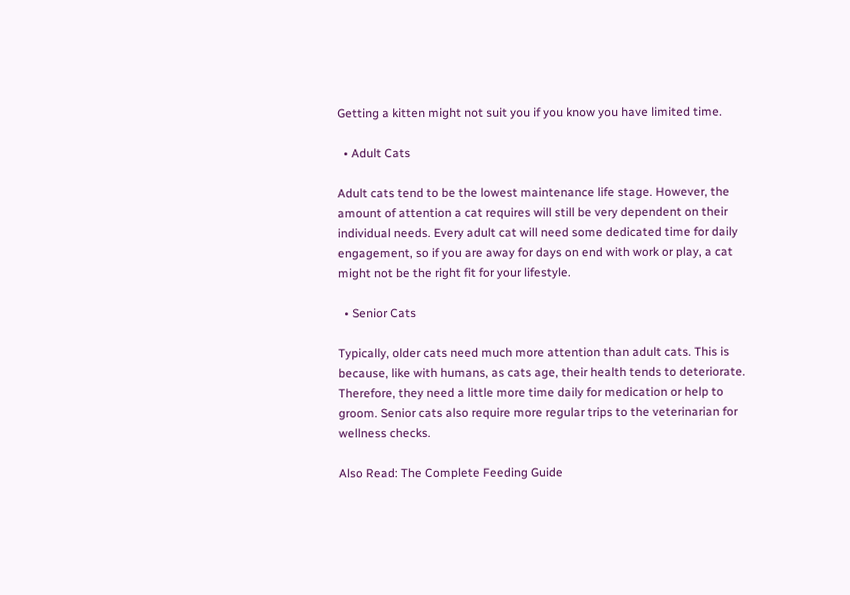Getting a kitten might not suit you if you know you have limited time.

  • Adult Cats

Adult cats tend to be the lowest maintenance life stage. However, the amount of attention a cat requires will still be very dependent on their individual needs. Every adult cat will need some dedicated time for daily engagement, so if you are away for days on end with work or play, a cat might not be the right fit for your lifestyle.

  • Senior Cats

Typically, older cats need much more attention than adult cats. This is because, like with humans, as cats age, their health tends to deteriorate. Therefore, they need a little more time daily for medication or help to groom. Senior cats also require more regular trips to the veterinarian for wellness checks.

Also Read: The Complete Feeding Guide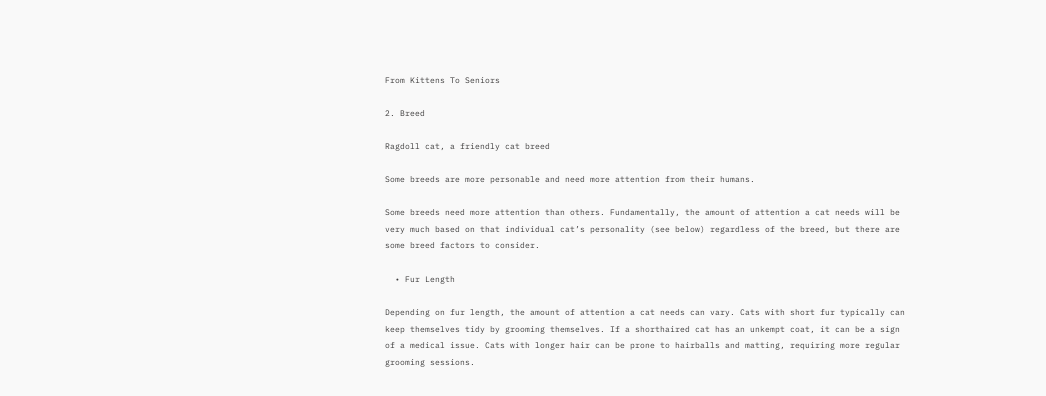From Kittens To Seniors

2. Breed

Ragdoll cat, a friendly cat breed

Some breeds are more personable and need more attention from their humans.

Some breeds need more attention than others. Fundamentally, the amount of attention a cat needs will be very much based on that individual cat’s personality (see below) regardless of the breed, but there are some breed factors to consider.

  • Fur Length

Depending on fur length, the amount of attention a cat needs can vary. Cats with short fur typically can keep themselves tidy by grooming themselves. If a shorthaired cat has an unkempt coat, it can be a sign of a medical issue. Cats with longer hair can be prone to hairballs and matting, requiring more regular grooming sessions.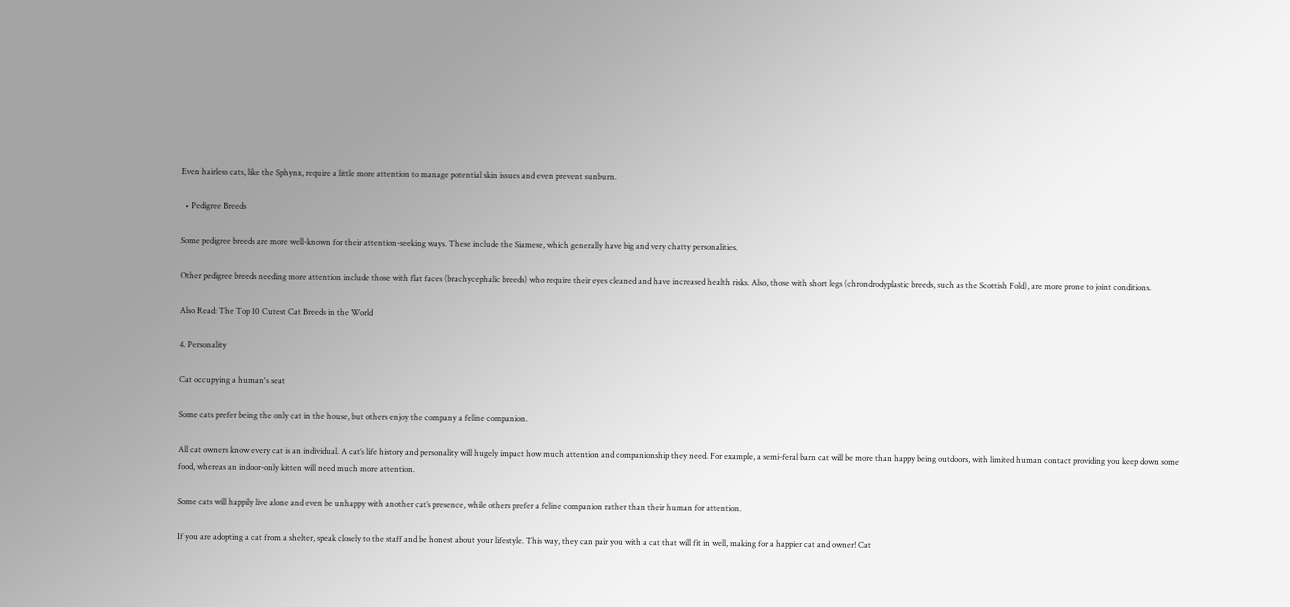Even hairless cats, like the Sphynx, require a little more attention to manage potential skin issues and even prevent sunburn.

  • Pedigree Breeds

Some pedigree breeds are more well-known for their attention-seeking ways. These include the Siamese, which generally have big and very chatty personalities.

Other pedigree breeds needing more attention include those with flat faces (brachycephalic breeds) who require their eyes cleaned and have increased health risks. Also, those with short legs (chrondrodyplastic breeds, such as the Scottish Fold), are more prone to joint conditions.

Also Read: The Top 10 Cutest Cat Breeds in the World

4. Personality

Cat occupying a human's seat

Some cats prefer being the only cat in the house, but others enjoy the company a feline companion.

All cat owners know every cat is an individual. A cat’s life history and personality will hugely impact how much attention and companionship they need. For example, a semi-feral barn cat will be more than happy being outdoors, with limited human contact providing you keep down some food, whereas an indoor-only kitten will need much more attention.

Some cats will happily live alone and even be unhappy with another cat’s presence, while others prefer a feline companion rather than their human for attention.

If you are adopting a cat from a shelter, speak closely to the staff and be honest about your lifestyle. This way, they can pair you with a cat that will fit in well, making for a happier cat and owner! Cat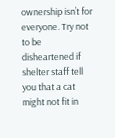ownership isn’t for everyone. Try not to be disheartened if shelter staff tell you that a cat might not fit in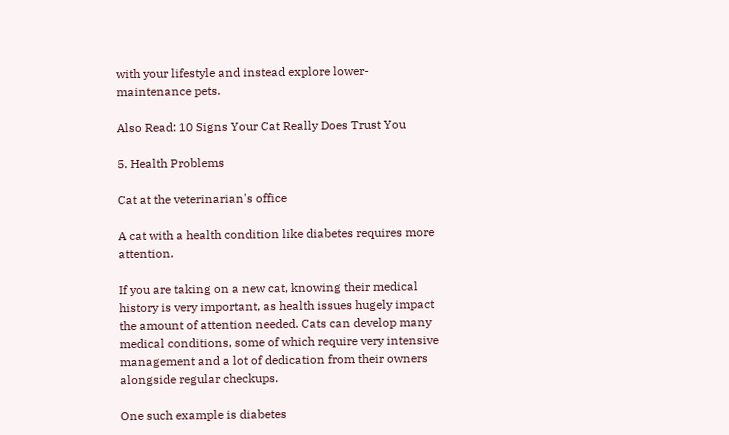with your lifestyle and instead explore lower-maintenance pets.

Also Read: 10 Signs Your Cat Really Does Trust You

5. Health Problems

Cat at the veterinarian's office

A cat with a health condition like diabetes requires more attention.

If you are taking on a new cat, knowing their medical history is very important, as health issues hugely impact the amount of attention needed. Cats can develop many medical conditions, some of which require very intensive management and a lot of dedication from their owners alongside regular checkups.

One such example is diabetes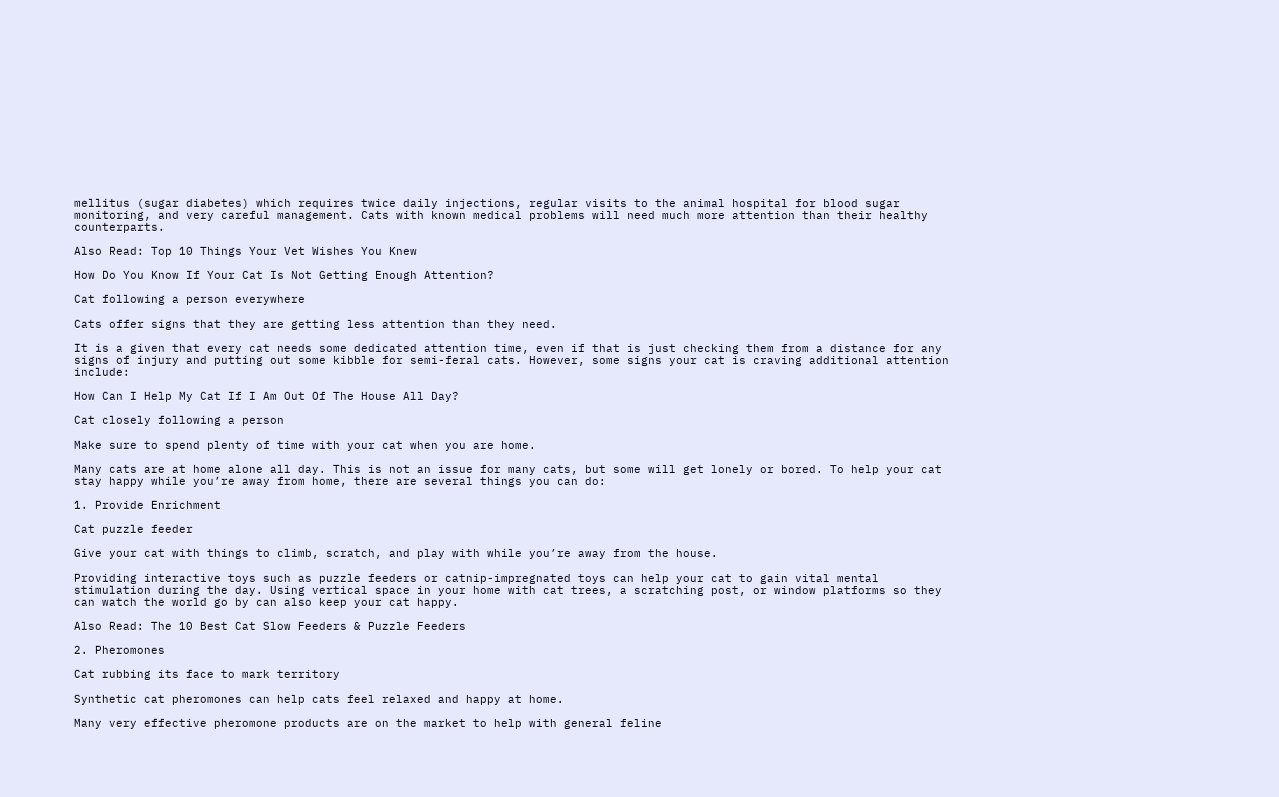mellitus (sugar diabetes) which requires twice daily injections, regular visits to the animal hospital for blood sugar monitoring, and very careful management. Cats with known medical problems will need much more attention than their healthy counterparts.

Also Read: Top 10 Things Your Vet Wishes You Knew

How Do You Know If Your Cat Is Not Getting Enough Attention?

Cat following a person everywhere

Cats offer signs that they are getting less attention than they need.

It is a given that every cat needs some dedicated attention time, even if that is just checking them from a distance for any signs of injury and putting out some kibble for semi-feral cats. However, some signs your cat is craving additional attention include:

How Can I Help My Cat If I Am Out Of The House All Day?

Cat closely following a person

Make sure to spend plenty of time with your cat when you are home.

Many cats are at home alone all day. This is not an issue for many cats, but some will get lonely or bored. To help your cat stay happy while you’re away from home, there are several things you can do:

1. Provide Enrichment

Cat puzzle feeder

Give your cat with things to climb, scratch, and play with while you’re away from the house.

Providing interactive toys such as puzzle feeders or catnip-impregnated toys can help your cat to gain vital mental stimulation during the day. Using vertical space in your home with cat trees, a scratching post, or window platforms so they can watch the world go by can also keep your cat happy.

Also Read: The 10 Best Cat Slow Feeders & Puzzle Feeders

2. Pheromones

Cat rubbing its face to mark territory

Synthetic cat pheromones can help cats feel relaxed and happy at home.

Many very effective pheromone products are on the market to help with general feline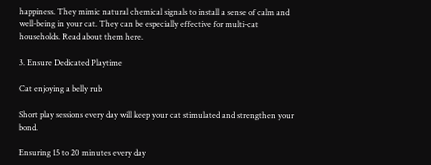happiness. They mimic natural chemical signals to install a sense of calm and well-being in your cat. They can be especially effective for multi-cat households. Read about them here.

3. Ensure Dedicated Playtime

Cat enjoying a belly rub

Short play sessions every day will keep your cat stimulated and strengthen your bond.

Ensuring 15 to 20 minutes every day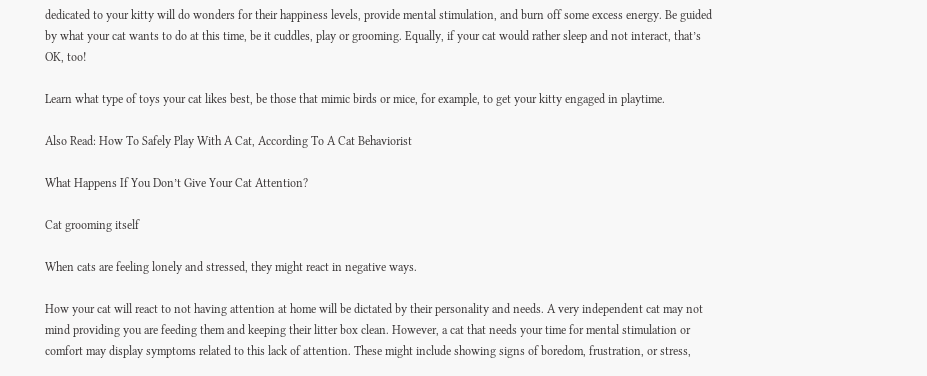dedicated to your kitty will do wonders for their happiness levels, provide mental stimulation, and burn off some excess energy. Be guided by what your cat wants to do at this time, be it cuddles, play or grooming. Equally, if your cat would rather sleep and not interact, that’s OK, too!

Learn what type of toys your cat likes best, be those that mimic birds or mice, for example, to get your kitty engaged in playtime.

Also Read: How To Safely Play With A Cat, According To A Cat Behaviorist

What Happens If You Don’t Give Your Cat Attention?

Cat grooming itself

When cats are feeling lonely and stressed, they might react in negative ways.

How your cat will react to not having attention at home will be dictated by their personality and needs. A very independent cat may not mind providing you are feeding them and keeping their litter box clean. However, a cat that needs your time for mental stimulation or comfort may display symptoms related to this lack of attention. These might include showing signs of boredom, frustration, or stress,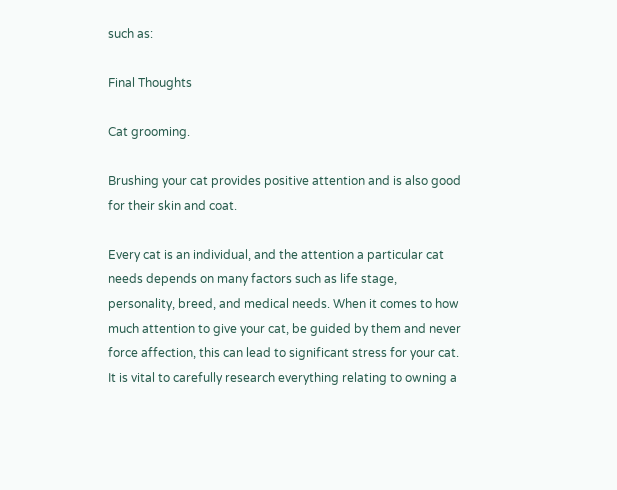such as:

Final Thoughts

Cat grooming.

Brushing your cat provides positive attention and is also good for their skin and coat.

Every cat is an individual, and the attention a particular cat needs depends on many factors such as life stage, personality, breed, and medical needs. When it comes to how much attention to give your cat, be guided by them and never force affection, this can lead to significant stress for your cat. It is vital to carefully research everything relating to owning a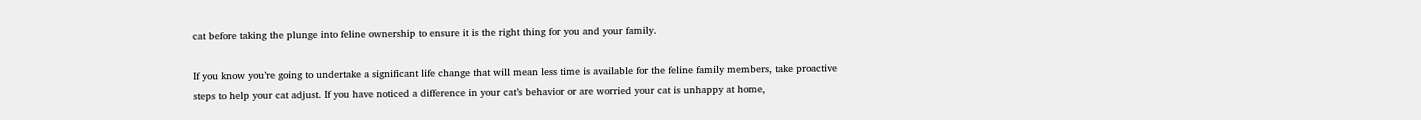cat before taking the plunge into feline ownership to ensure it is the right thing for you and your family.

If you know you’re going to undertake a significant life change that will mean less time is available for the feline family members, take proactive steps to help your cat adjust. If you have noticed a difference in your cat’s behavior or are worried your cat is unhappy at home,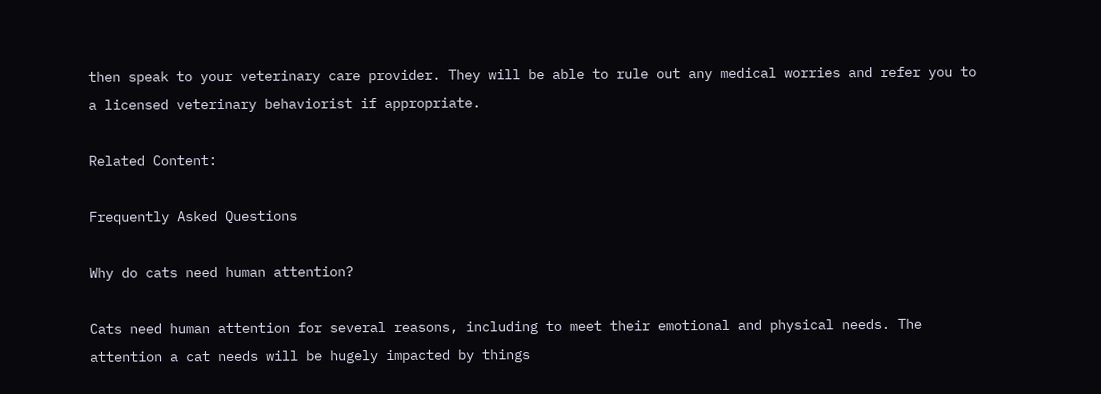then speak to your veterinary care provider. They will be able to rule out any medical worries and refer you to a licensed veterinary behaviorist if appropriate.

Related Content:

Frequently Asked Questions

Why do cats need human attention?

Cats need human attention for several reasons, including to meet their emotional and physical needs. The attention a cat needs will be hugely impacted by things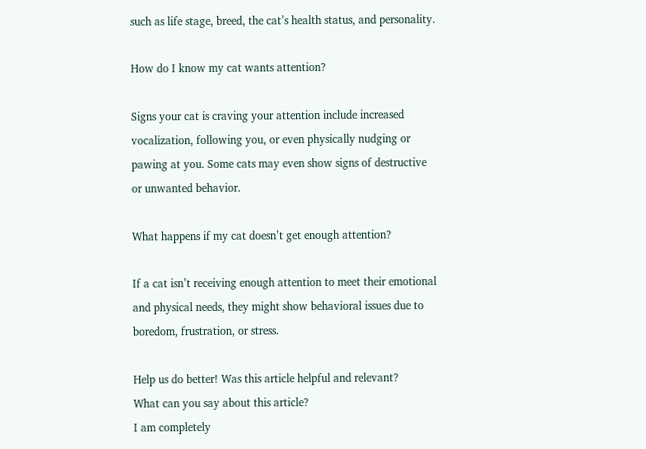such as life stage, breed, the cat’s health status, and personality.

How do I know my cat wants attention?

Signs your cat is craving your attention include increased vocalization, following you, or even physically nudging or pawing at you. Some cats may even show signs of destructive or unwanted behavior.

What happens if my cat doesn’t get enough attention?

If a cat isn’t receiving enough attention to meet their emotional and physical needs, they might show behavioral issues due to boredom, frustration, or stress.

Help us do better! Was this article helpful and relevant?
What can you say about this article?
I am completely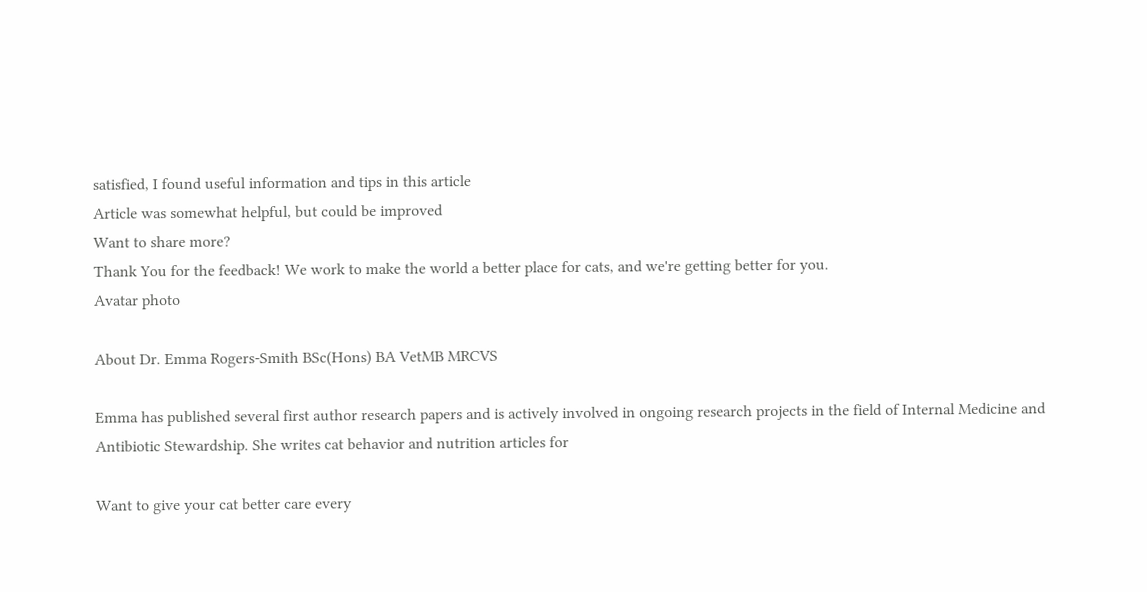satisfied, I found useful information and tips in this article
Article was somewhat helpful, but could be improved
Want to share more?
Thank You for the feedback! We work to make the world a better place for cats, and we're getting better for you.
Avatar photo

About Dr. Emma Rogers-Smith BSc(Hons) BA VetMB MRCVS

Emma has published several first author research papers and is actively involved in ongoing research projects in the field of Internal Medicine and Antibiotic Stewardship. She writes cat behavior and nutrition articles for

Want to give your cat better care every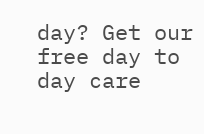day? Get our free day to day care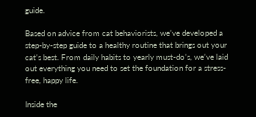guide.

Based on advice from cat behaviorists, we’ve developed a step-by-step guide to a healthy routine that brings out your cat’s best. From daily habits to yearly must-do’s, we’ve laid out everything you need to set the foundation for a stress-free, happy life.

Inside the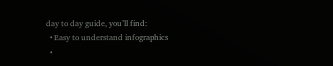day to day guide, you’ll find:
  • Easy to understand infographics
  •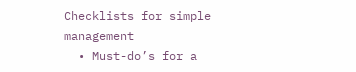Checklists for simple management
  • Must-do’s for a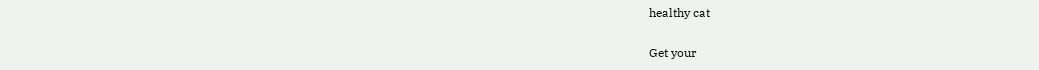healthy cat

Get your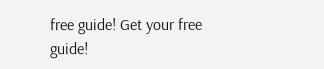free guide! Get your free guide!